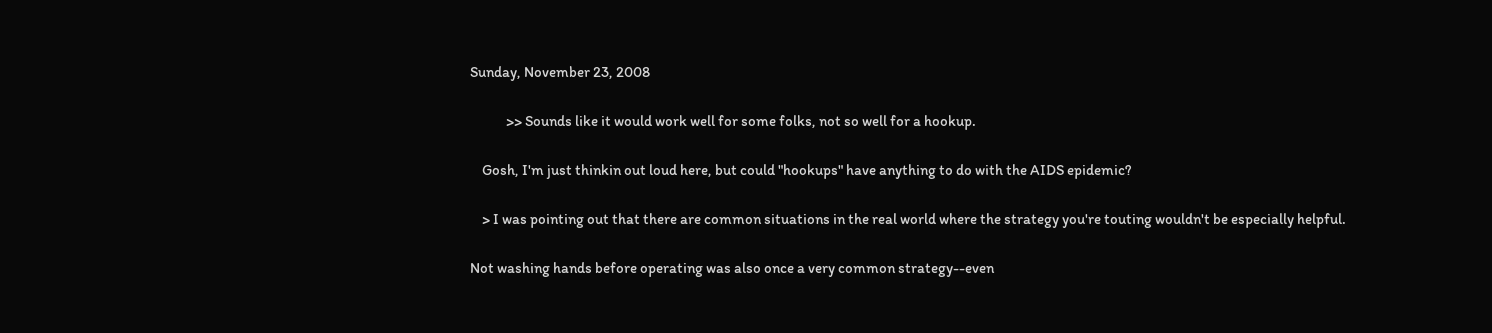Sunday, November 23, 2008

            >> Sounds like it would work well for some folks, not so well for a hookup.

    Gosh, I'm just thinkin out loud here, but could "hookups" have anything to do with the AIDS epidemic?

    > I was pointing out that there are common situations in the real world where the strategy you're touting wouldn't be especially helpful.

Not washing hands before operating was also once a very common strategy--even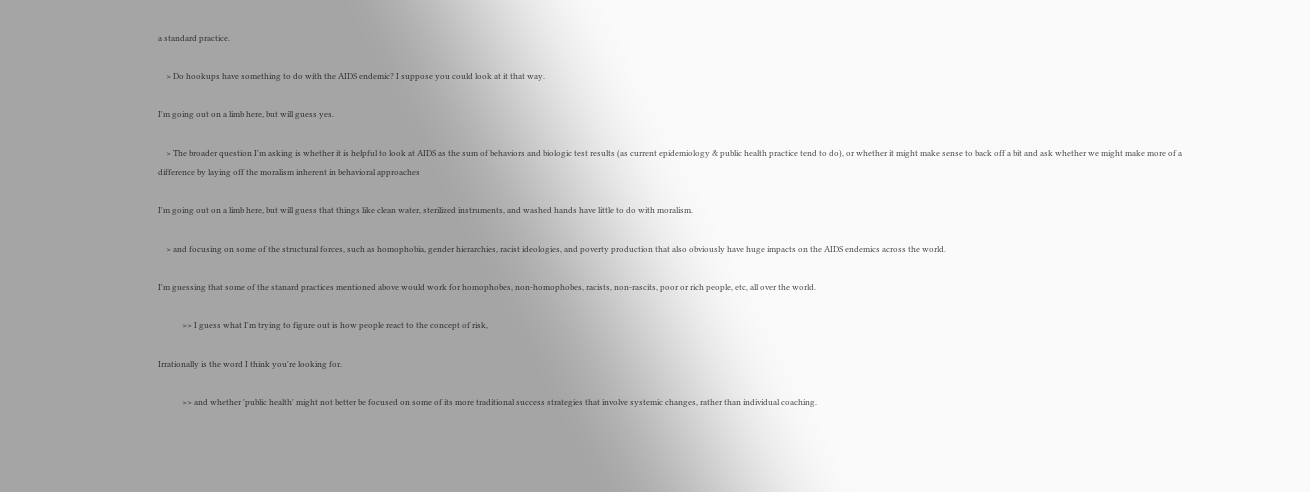a standard practice.

    > Do hookups have something to do with the AIDS endemic? I suppose you could look at it that way.

I'm going out on a limb here, but will guess yes.

    > The broader question I'm asking is whether it is helpful to look at AIDS as the sum of behaviors and biologic test results (as current epidemiology & public health practice tend to do), or whether it might make sense to back off a bit and ask whether we might make more of a difference by laying off the moralism inherent in behavioral approaches

I'm going out on a limb here, but will guess that things like clean water, sterilized instruments, and washed hands have little to do with moralism.

    > and focusing on some of the structural forces, such as homophobia, gender hierarchies, racist ideologies, and poverty production that also obviously have huge impacts on the AIDS endemics across the world.

I'm guessing that some of the stanard practices mentioned above would work for homophobes, non-homophobes, racists, non-rascits, poor or rich people, etc, all over the world.

            >> I guess what I'm trying to figure out is how people react to the concept of risk,

Irrationally is the word I think you're looking for.

            >> and whether 'public health' might not better be focused on some of its more traditional success strategies that involve systemic changes, rather than individual coaching.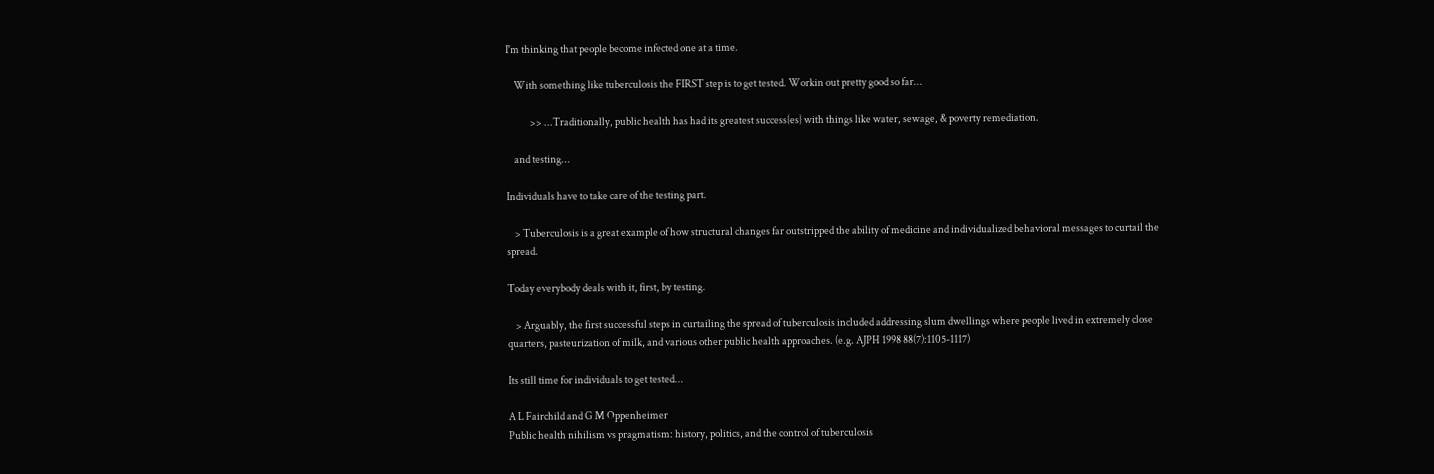I'm thinking that people become infected one at a time.

    With something like tuberculosis the FIRST step is to get tested. Workin out pretty good so far...

            >> ...Traditionally, public health has had its greatest success{es} with things like water, sewage, & poverty remediation.

    and testing...

Individuals have to take care of the testing part.

    > Tuberculosis is a great example of how structural changes far outstripped the ability of medicine and individualized behavioral messages to curtail the spread.

Today everybody deals with it, first, by testing.

    > Arguably, the first successful steps in curtailing the spread of tuberculosis included addressing slum dwellings where people lived in extremely close quarters, pasteurization of milk, and various other public health approaches. (e.g. AJPH 1998 88(7):1105-1117)

Its still time for individuals to get tested...

A L Fairchild and G M Oppenheimer
Public health nihilism vs pragmatism: history, politics, and the control of tuberculosis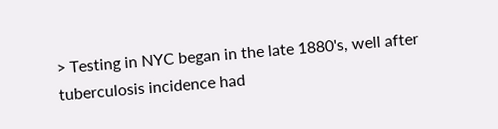> Testing in NYC began in the late 1880's, well after tuberculosis incidence had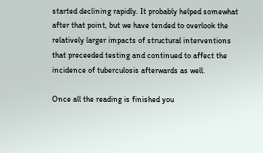started declining rapidly. It probably helped somewhat after that point, but we have tended to overlook the relatively larger impacts of structural interventions that preceeded testing and continued to affect the incidence of tuberculosis afterwards as well.

Once all the reading is finished you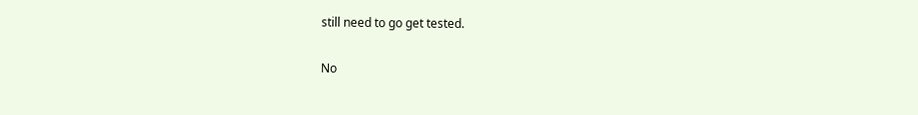still need to go get tested.

No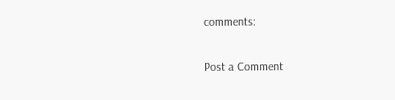comments:

Post a Comment